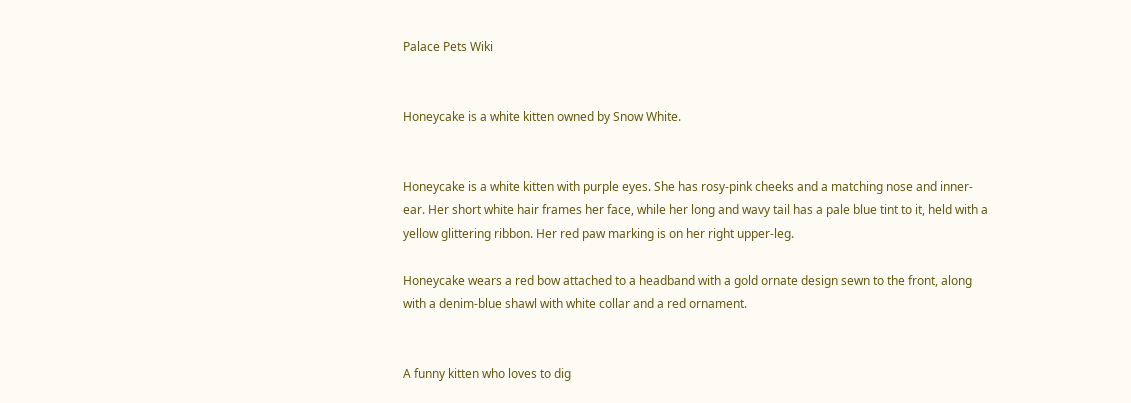Palace Pets Wiki


Honeycake is a white kitten owned by Snow White.


Honeycake is a white kitten with purple eyes. She has rosy-pink cheeks and a matching nose and inner-ear. Her short white hair frames her face, while her long and wavy tail has a pale blue tint to it, held with a yellow glittering ribbon. Her red paw marking is on her right upper-leg.

Honeycake wears a red bow attached to a headband with a gold ornate design sewn to the front, along with a denim-blue shawl with white collar and a red ornament.


A funny kitten who loves to dig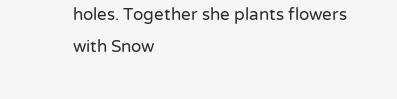holes. Together she plants flowers with Snow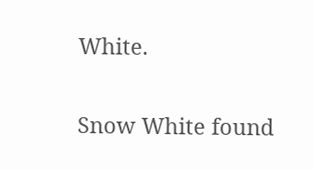White.


Snow White found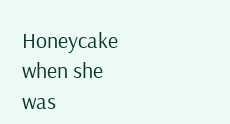Honeycake when she was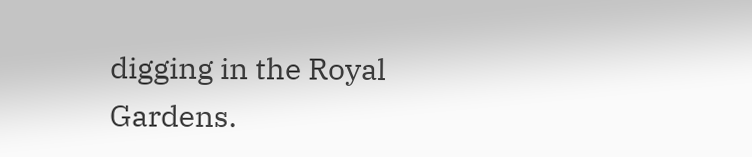digging in the Royal Gardens.